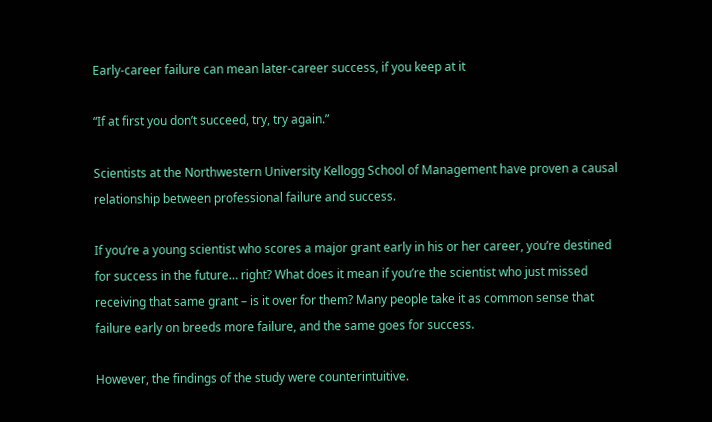Early-career failure can mean later-career success, if you keep at it

“If at first you don’t succeed, try, try again.”

Scientists at the Northwestern University Kellogg School of Management have proven a causal relationship between professional failure and success.

If you’re a young scientist who scores a major grant early in his or her career, you’re destined for success in the future… right? What does it mean if you’re the scientist who just missed receiving that same grant – is it over for them? Many people take it as common sense that failure early on breeds more failure, and the same goes for success.

However, the findings of the study were counterintuitive.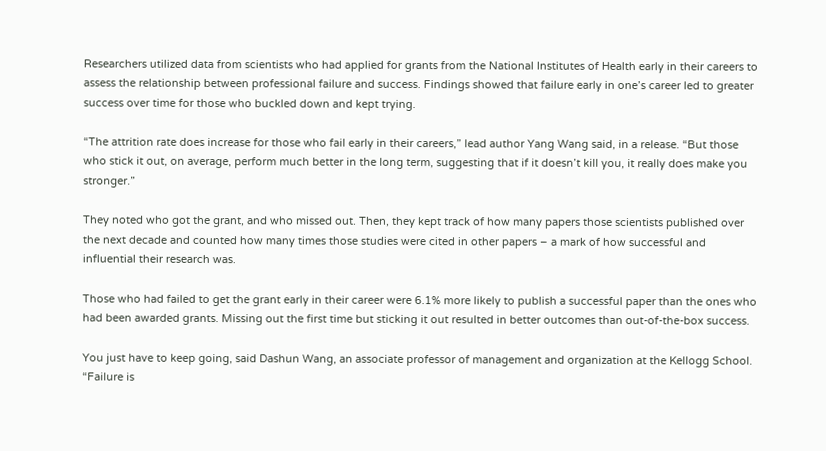Researchers utilized data from scientists who had applied for grants from the National Institutes of Health early in their careers to assess the relationship between professional failure and success. Findings showed that failure early in one’s career led to greater success over time for those who buckled down and kept trying.

“The attrition rate does increase for those who fail early in their careers,” lead author Yang Wang said, in a release. “But those who stick it out, on average, perform much better in the long term, suggesting that if it doesn’t kill you, it really does make you stronger.”

They noted who got the grant, and who missed out. Then, they kept track of how many papers those scientists published over the next decade and counted how many times those studies were cited in other papers – a mark of how successful and influential their research was.

Those who had failed to get the grant early in their career were 6.1% more likely to publish a successful paper than the ones who had been awarded grants. Missing out the first time but sticking it out resulted in better outcomes than out-of-the-box success.

You just have to keep going, said Dashun Wang, an associate professor of management and organization at the Kellogg School. “Failure is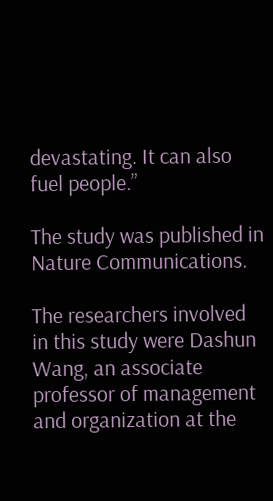devastating. It can also fuel people.”

The study was published in Nature Communications.

The researchers involved in this study were Dashun Wang, an associate professor of management and organization at the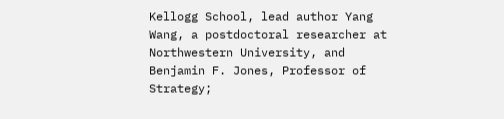Kellogg School, lead author Yang Wang, a postdoctoral researcher at Northwestern University, and Benjamin F. Jones, Professor of Strategy;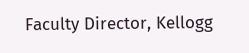Faculty Director, Kellogg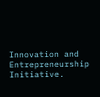Innovation and Entrepreneurship Initiative.